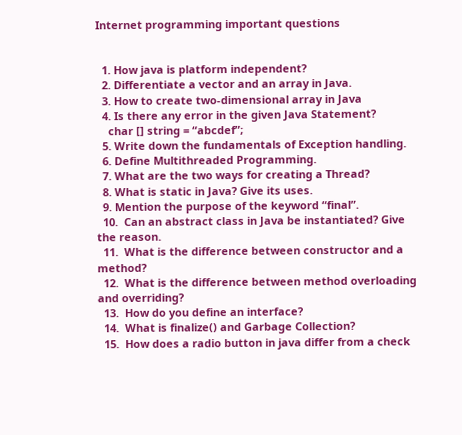Internet programming important questions


  1. How java is platform independent?
  2. Differentiate a vector and an array in Java.
  3. How to create two-dimensional array in Java
  4. Is there any error in the given Java Statement?
    char [] string = “abcdef”;
  5. Write down the fundamentals of Exception handling.
  6. Define Multithreaded Programming.
  7. What are the two ways for creating a Thread?
  8. What is static in Java? Give its uses.
  9. Mention the purpose of the keyword “final”.
  10.  Can an abstract class in Java be instantiated? Give the reason.
  11.  What is the difference between constructor and a method?
  12.  What is the difference between method overloading and overriding?
  13.  How do you define an interface?
  14.  What is finalize() and Garbage Collection?
  15.  How does a radio button in java differ from a check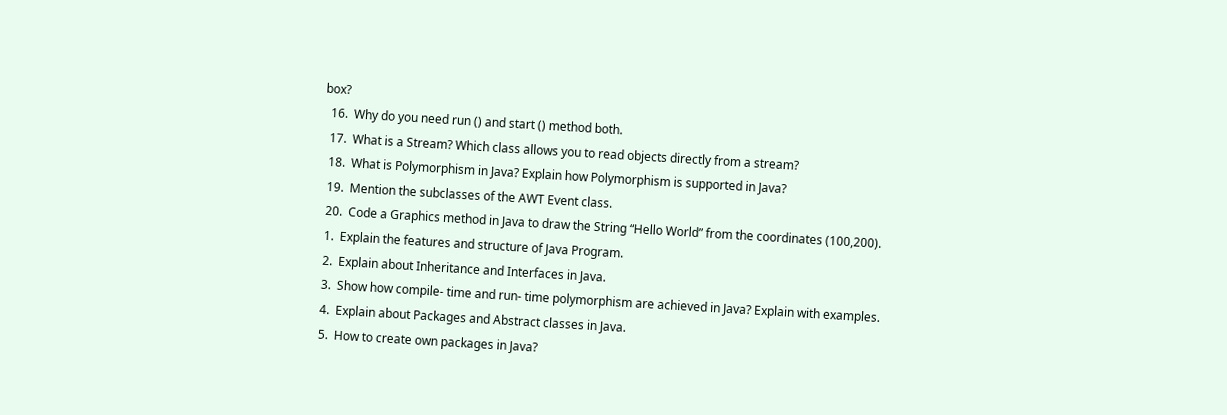box?
  16.  Why do you need run () and start () method both.
  17.  What is a Stream? Which class allows you to read objects directly from a stream?
  18.  What is Polymorphism in Java? Explain how Polymorphism is supported in Java?
  19.  Mention the subclasses of the AWT Event class.
  20.  Code a Graphics method in Java to draw the String “Hello World” from the coordinates (100,200).
  1.  Explain the features and structure of Java Program.
  2.  Explain about Inheritance and Interfaces in Java.
  3.  Show how compile- time and run- time polymorphism are achieved in Java? Explain with examples.
  4.  Explain about Packages and Abstract classes in Java.
  5.  How to create own packages in Java?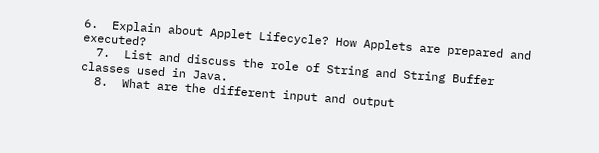6.  Explain about Applet Lifecycle? How Applets are prepared and executed?
  7.  List and discuss the role of String and String Buffer classes used in Java.
  8.  What are the different input and output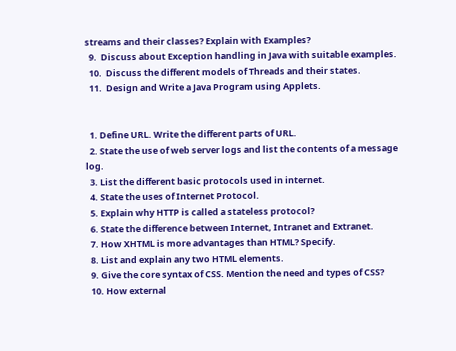streams and their classes? Explain with Examples?
  9.  Discuss about Exception handling in Java with suitable examples.
  10.  Discuss the different models of Threads and their states.
  11.  Design and Write a Java Program using Applets.


  1. Define URL. Write the different parts of URL.
  2. State the use of web server logs and list the contents of a message log.
  3. List the different basic protocols used in internet.
  4. State the uses of Internet Protocol.
  5. Explain why HTTP is called a stateless protocol?
  6. State the difference between Internet, Intranet and Extranet.
  7. How XHTML is more advantages than HTML? Specify.
  8. List and explain any two HTML elements.
  9. Give the core syntax of CSS. Mention the need and types of CSS?
  10. How external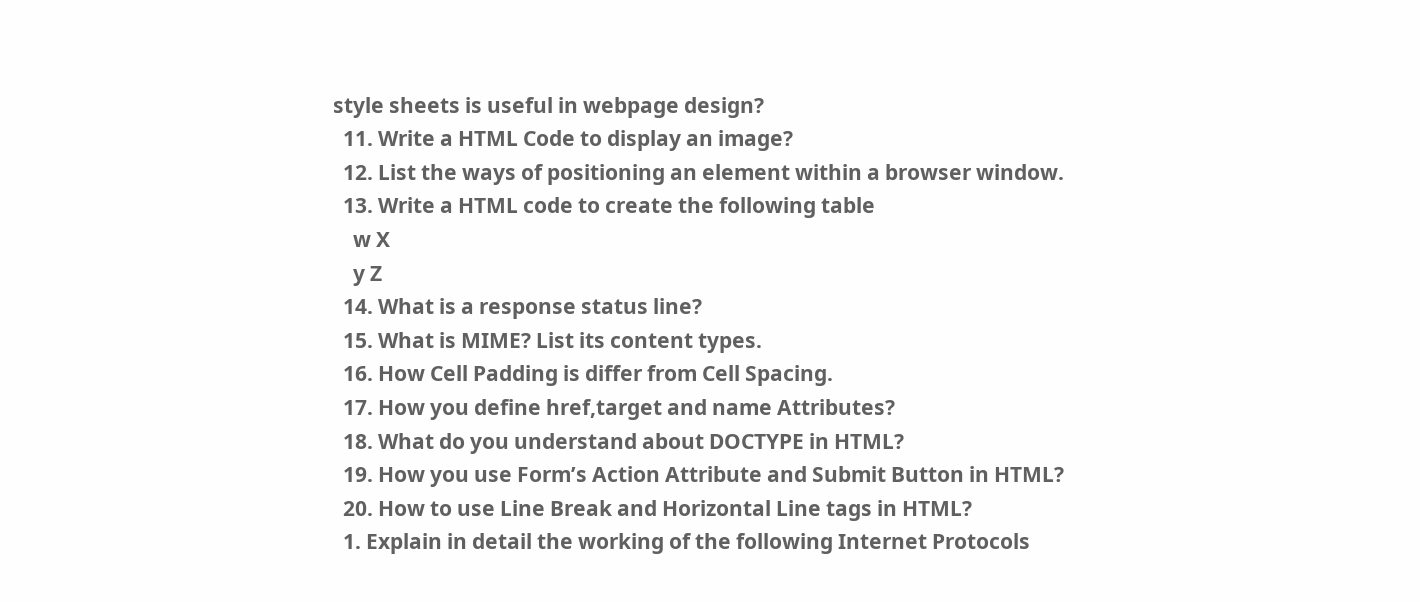style sheets is useful in webpage design?
  11. Write a HTML Code to display an image?
  12. List the ways of positioning an element within a browser window.
  13. Write a HTML code to create the following table
    w X
    y Z
  14. What is a response status line?
  15. What is MIME? List its content types.
  16. How Cell Padding is differ from Cell Spacing.
  17. How you define href,target and name Attributes?
  18. What do you understand about DOCTYPE in HTML?
  19. How you use Form’s Action Attribute and Submit Button in HTML?
  20. How to use Line Break and Horizontal Line tags in HTML?
  1. Explain in detail the working of the following Internet Protocols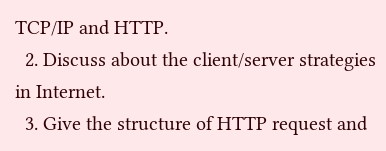TCP/IP and HTTP.
  2. Discuss about the client/server strategies in Internet.
  3. Give the structure of HTTP request and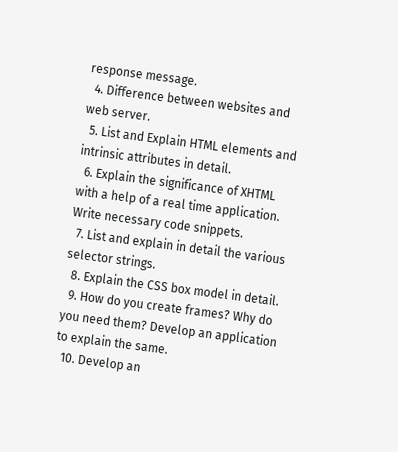response message.
  4. Difference between websites and web server.
  5. List and Explain HTML elements and intrinsic attributes in detail.
  6. Explain the significance of XHTML with a help of a real time application. Write necessary code snippets.
  7. List and explain in detail the various selector strings.
  8. Explain the CSS box model in detail.
  9. How do you create frames? Why do you need them? Develop an application to explain the same.
  10. Develop an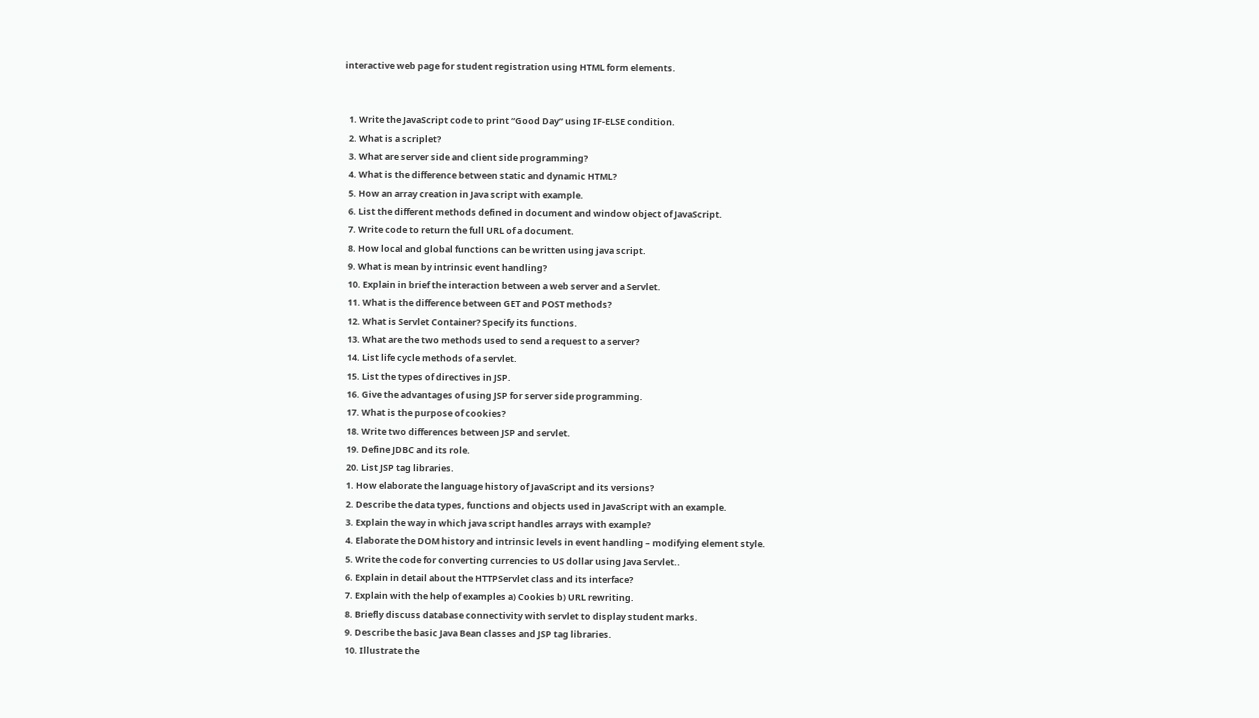interactive web page for student registration using HTML form elements.


  1. Write the JavaScript code to print “Good Day” using IF-ELSE condition.
  2. What is a scriplet?
  3. What are server side and client side programming?
  4. What is the difference between static and dynamic HTML?
  5. How an array creation in Java script with example.
  6. List the different methods defined in document and window object of JavaScript.
  7. Write code to return the full URL of a document.
  8. How local and global functions can be written using java script.
  9. What is mean by intrinsic event handling?
  10. Explain in brief the interaction between a web server and a Servlet.
  11. What is the difference between GET and POST methods?
  12. What is Servlet Container? Specify its functions.
  13. What are the two methods used to send a request to a server?
  14. List life cycle methods of a servlet.
  15. List the types of directives in JSP.
  16. Give the advantages of using JSP for server side programming.
  17. What is the purpose of cookies?
  18. Write two differences between JSP and servlet.
  19. Define JDBC and its role.
  20. List JSP tag libraries.
  1. How elaborate the language history of JavaScript and its versions?
  2. Describe the data types, functions and objects used in JavaScript with an example.
  3. Explain the way in which java script handles arrays with example?
  4. Elaborate the DOM history and intrinsic levels in event handling – modifying element style.
  5. Write the code for converting currencies to US dollar using Java Servlet..
  6. Explain in detail about the HTTPServlet class and its interface?
  7. Explain with the help of examples a) Cookies b) URL rewriting.
  8. Briefly discuss database connectivity with servlet to display student marks.
  9. Describe the basic Java Bean classes and JSP tag libraries.
  10. Illustrate the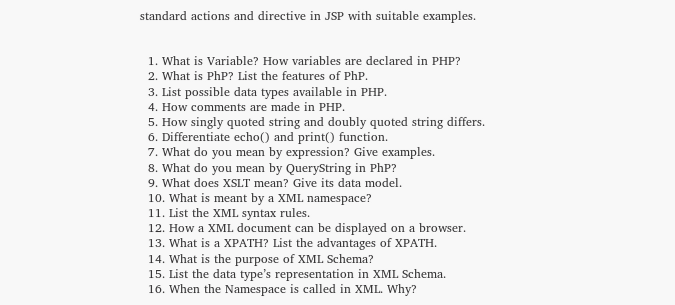standard actions and directive in JSP with suitable examples.


  1. What is Variable? How variables are declared in PHP?
  2. What is PhP? List the features of PhP.
  3. List possible data types available in PHP.
  4. How comments are made in PHP.
  5. How singly quoted string and doubly quoted string differs.
  6. Differentiate echo() and print() function.
  7. What do you mean by expression? Give examples.
  8. What do you mean by QueryString in PhP?
  9. What does XSLT mean? Give its data model.
  10. What is meant by a XML namespace?
  11. List the XML syntax rules.
  12. How a XML document can be displayed on a browser.
  13. What is a XPATH? List the advantages of XPATH.
  14. What is the purpose of XML Schema?
  15. List the data type’s representation in XML Schema.
  16. When the Namespace is called in XML. Why?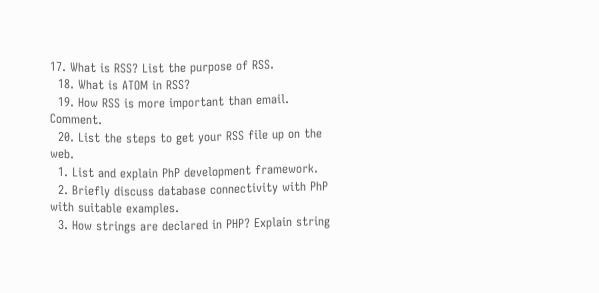17. What is RSS? List the purpose of RSS.
  18. What is ATOM in RSS?
  19. How RSS is more important than email. Comment.
  20. List the steps to get your RSS file up on the web.
  1. List and explain PhP development framework.
  2. Briefly discuss database connectivity with PhP with suitable examples.
  3. How strings are declared in PHP? Explain string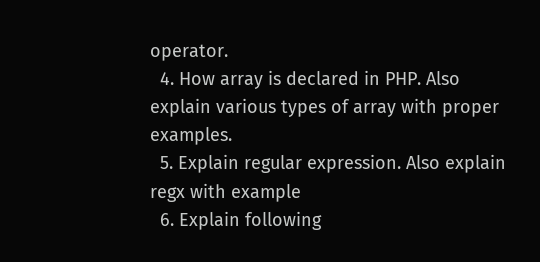operator.
  4. How array is declared in PHP. Also explain various types of array with proper examples.
  5. Explain regular expression. Also explain regx with example
  6. Explain following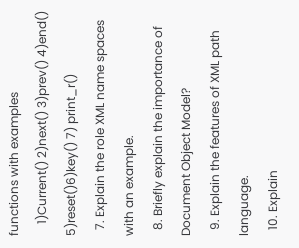functions with examples
    1)Current() 2)next() 3)prev() 4)end() 5)reset()6)key() 7) print_r()
  7. Explain the role XML name spaces with an example.
  8. Briefly explain the importance of Document Object Model?
  9. Explain the features of XML path language.
  10. Explain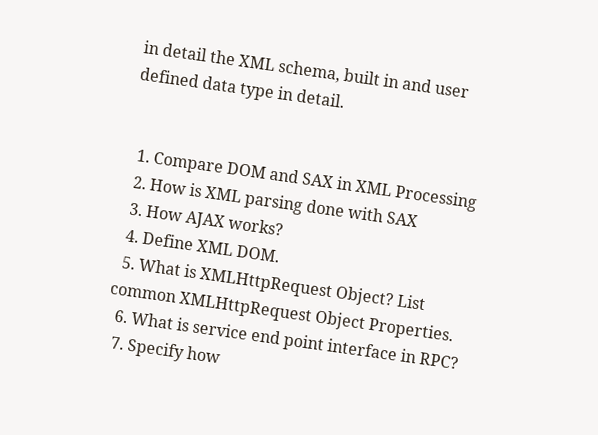in detail the XML schema, built in and user defined data type in detail.


  1. Compare DOM and SAX in XML Processing
  2. How is XML parsing done with SAX
  3. How AJAX works?
  4. Define XML DOM.
  5. What is XMLHttpRequest Object? List common XMLHttpRequest Object Properties.
  6. What is service end point interface in RPC?
  7. Specify how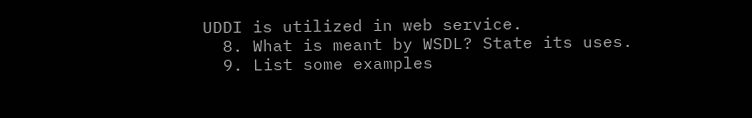UDDI is utilized in web service.
  8. What is meant by WSDL? State its uses.
  9. List some examples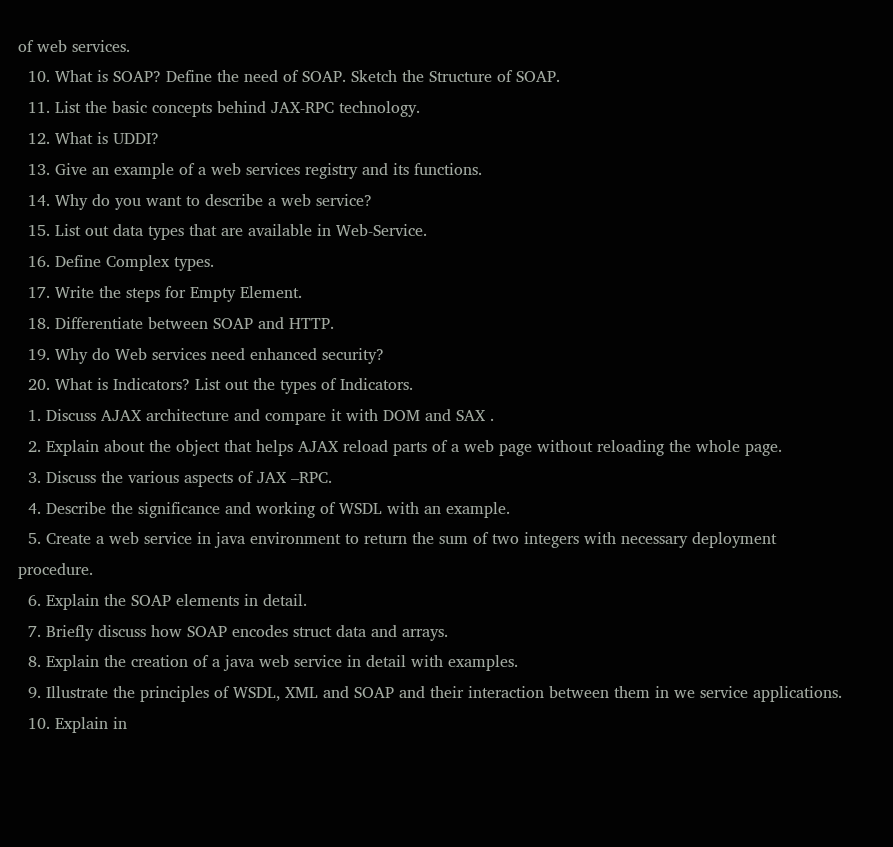of web services.
  10. What is SOAP? Define the need of SOAP. Sketch the Structure of SOAP.
  11. List the basic concepts behind JAX-RPC technology.
  12. What is UDDI?
  13. Give an example of a web services registry and its functions.
  14. Why do you want to describe a web service?
  15. List out data types that are available in Web-Service.
  16. Define Complex types.
  17. Write the steps for Empty Element.
  18. Differentiate between SOAP and HTTP.
  19. Why do Web services need enhanced security?
  20. What is Indicators? List out the types of Indicators.
  1. Discuss AJAX architecture and compare it with DOM and SAX .
  2. Explain about the object that helps AJAX reload parts of a web page without reloading the whole page.
  3. Discuss the various aspects of JAX –RPC.
  4. Describe the significance and working of WSDL with an example.
  5. Create a web service in java environment to return the sum of two integers with necessary deployment procedure.
  6. Explain the SOAP elements in detail.
  7. Briefly discuss how SOAP encodes struct data and arrays.
  8. Explain the creation of a java web service in detail with examples.
  9. Illustrate the principles of WSDL, XML and SOAP and their interaction between them in we service applications.
  10. Explain in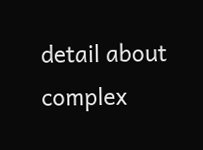detail about complex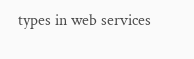types in web services